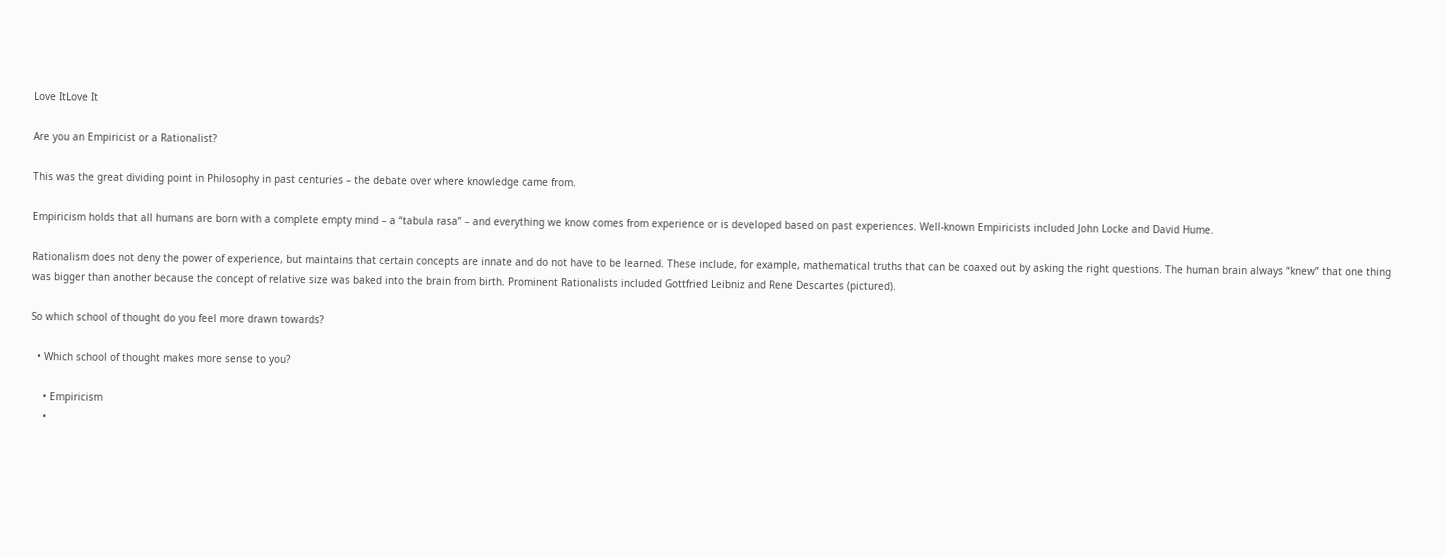Love ItLove It

Are you an Empiricist or a Rationalist?

This was the great dividing point in Philosophy in past centuries – the debate over where knowledge came from.

Empiricism holds that all humans are born with a complete empty mind – a “tabula rasa” – and everything we know comes from experience or is developed based on past experiences. Well-known Empiricists included John Locke and David Hume.

Rationalism does not deny the power of experience, but maintains that certain concepts are innate and do not have to be learned. These include, for example, mathematical truths that can be coaxed out by asking the right questions. The human brain always “knew” that one thing was bigger than another because the concept of relative size was baked into the brain from birth. Prominent Rationalists included Gottfried Leibniz and Rene Descartes (pictured).

So which school of thought do you feel more drawn towards?

  • Which school of thought makes more sense to you?

    • Empiricism
    •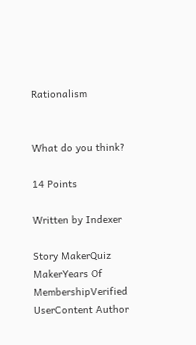Rationalism


What do you think?

14 Points

Written by Indexer

Story MakerQuiz MakerYears Of MembershipVerified UserContent Author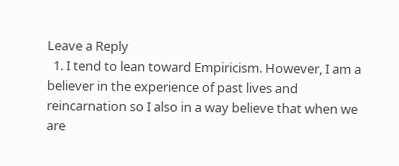Leave a Reply
  1. I tend to lean toward Empiricism. However, I am a believer in the experience of past lives and reincarnation so I also in a way believe that when we are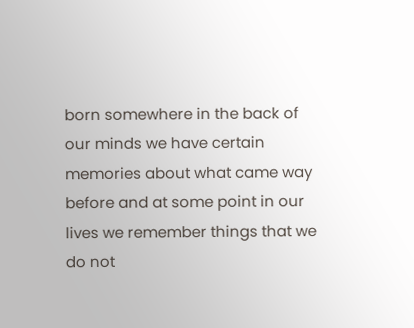born somewhere in the back of our minds we have certain memories about what came way before and at some point in our lives we remember things that we do not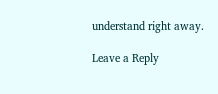understand right away.

Leave a Reply